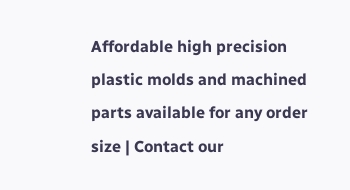Affordable high precision plastic molds and machined parts available for any order size | Contact our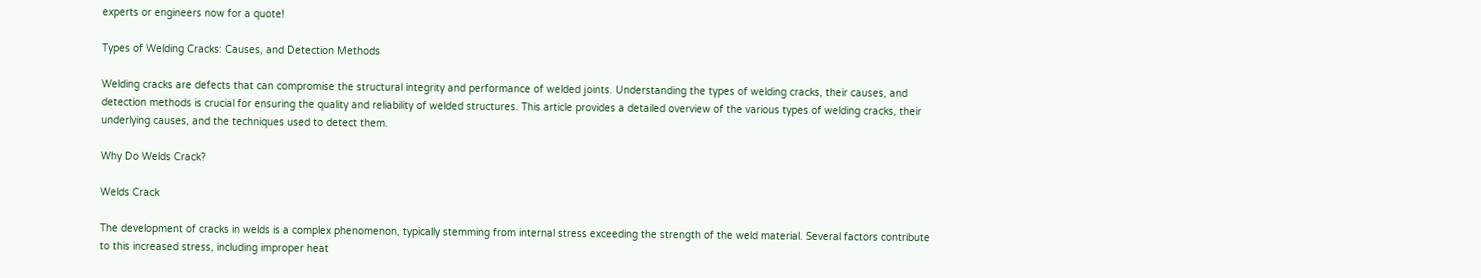experts or engineers now for a quote!

Types of Welding Cracks: Causes, and Detection Methods

Welding cracks are defects that can compromise the structural integrity and performance of welded joints. Understanding the types of welding cracks, their causes, and detection methods is crucial for ensuring the quality and reliability of welded structures. This article provides a detailed overview of the various types of welding cracks, their underlying causes, and the techniques used to detect them.

Why Do Welds Crack?

Welds Crack

The development of cracks in welds is a complex phenomenon, typically stemming from internal stress exceeding the strength of the weld material. Several factors contribute to this increased stress, including improper heat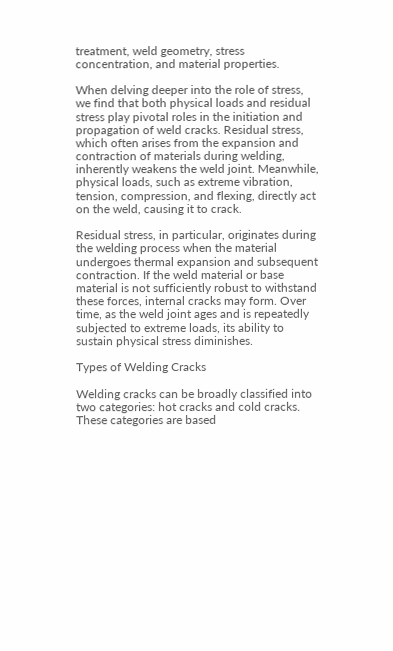treatment, weld geometry, stress concentration, and material properties.

When delving deeper into the role of stress, we find that both physical loads and residual stress play pivotal roles in the initiation and propagation of weld cracks. Residual stress, which often arises from the expansion and contraction of materials during welding, inherently weakens the weld joint. Meanwhile, physical loads, such as extreme vibration, tension, compression, and flexing, directly act on the weld, causing it to crack.

Residual stress, in particular, originates during the welding process when the material undergoes thermal expansion and subsequent contraction. If the weld material or base material is not sufficiently robust to withstand these forces, internal cracks may form. Over time, as the weld joint ages and is repeatedly subjected to extreme loads, its ability to sustain physical stress diminishes.

Types of Welding Cracks

Welding cracks can be broadly classified into two categories: hot cracks and cold cracks. These categories are based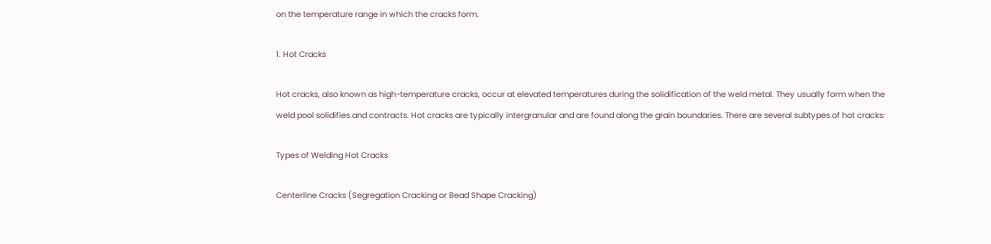on the temperature range in which the cracks form.

1. Hot Cracks

Hot cracks, also known as high-temperature cracks, occur at elevated temperatures during the solidification of the weld metal. They usually form when the weld pool solidifies and contracts. Hot cracks are typically intergranular and are found along the grain boundaries. There are several subtypes of hot cracks:

Types of Welding Hot Cracks

Centerline Cracks (Segregation Cracking or Bead Shape Cracking)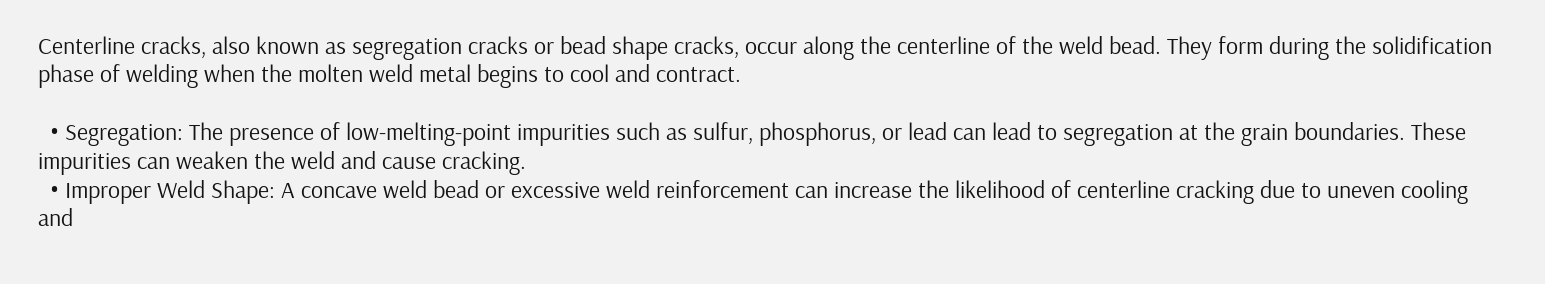Centerline cracks, also known as segregation cracks or bead shape cracks, occur along the centerline of the weld bead. They form during the solidification phase of welding when the molten weld metal begins to cool and contract.

  • Segregation: The presence of low-melting-point impurities such as sulfur, phosphorus, or lead can lead to segregation at the grain boundaries. These impurities can weaken the weld and cause cracking.
  • Improper Weld Shape: A concave weld bead or excessive weld reinforcement can increase the likelihood of centerline cracking due to uneven cooling and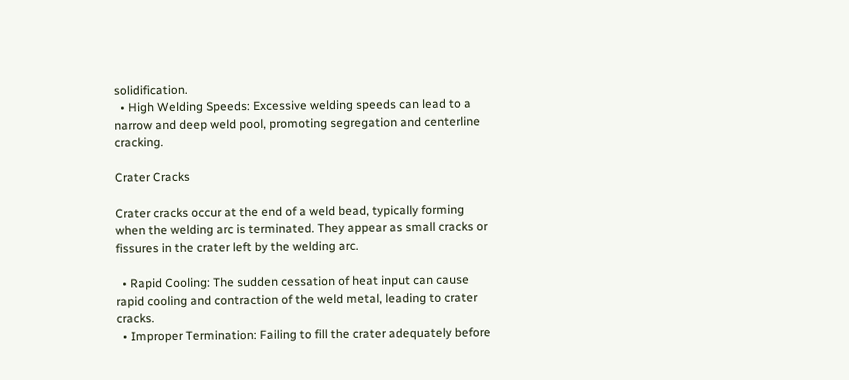solidification.
  • High Welding Speeds: Excessive welding speeds can lead to a narrow and deep weld pool, promoting segregation and centerline cracking.

Crater Cracks

Crater cracks occur at the end of a weld bead, typically forming when the welding arc is terminated. They appear as small cracks or fissures in the crater left by the welding arc.

  • Rapid Cooling: The sudden cessation of heat input can cause rapid cooling and contraction of the weld metal, leading to crater cracks.
  • Improper Termination: Failing to fill the crater adequately before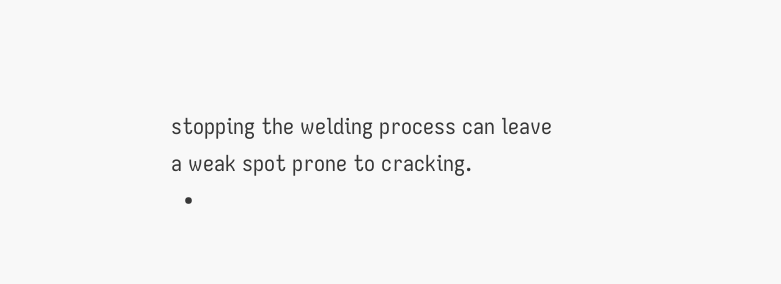stopping the welding process can leave a weak spot prone to cracking.
  •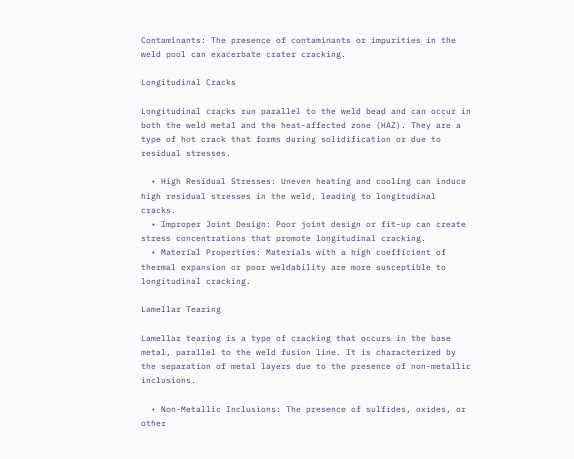Contaminants: The presence of contaminants or impurities in the weld pool can exacerbate crater cracking.

Longitudinal Cracks

Longitudinal cracks run parallel to the weld bead and can occur in both the weld metal and the heat-affected zone (HAZ). They are a type of hot crack that forms during solidification or due to residual stresses.

  • High Residual Stresses: Uneven heating and cooling can induce high residual stresses in the weld, leading to longitudinal cracks.
  • Improper Joint Design: Poor joint design or fit-up can create stress concentrations that promote longitudinal cracking.
  • Material Properties: Materials with a high coefficient of thermal expansion or poor weldability are more susceptible to longitudinal cracking.

Lamellar Tearing

Lamellar tearing is a type of cracking that occurs in the base metal, parallel to the weld fusion line. It is characterized by the separation of metal layers due to the presence of non-metallic inclusions.

  • Non-Metallic Inclusions: The presence of sulfides, oxides, or other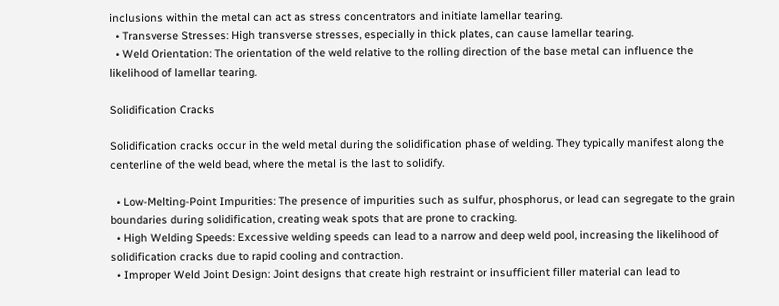inclusions within the metal can act as stress concentrators and initiate lamellar tearing.
  • Transverse Stresses: High transverse stresses, especially in thick plates, can cause lamellar tearing.
  • Weld Orientation: The orientation of the weld relative to the rolling direction of the base metal can influence the likelihood of lamellar tearing.

Solidification Cracks

Solidification cracks occur in the weld metal during the solidification phase of welding. They typically manifest along the centerline of the weld bead, where the metal is the last to solidify.

  • Low-Melting-Point Impurities: The presence of impurities such as sulfur, phosphorus, or lead can segregate to the grain boundaries during solidification, creating weak spots that are prone to cracking.
  • High Welding Speeds: Excessive welding speeds can lead to a narrow and deep weld pool, increasing the likelihood of solidification cracks due to rapid cooling and contraction.
  • Improper Weld Joint Design: Joint designs that create high restraint or insufficient filler material can lead to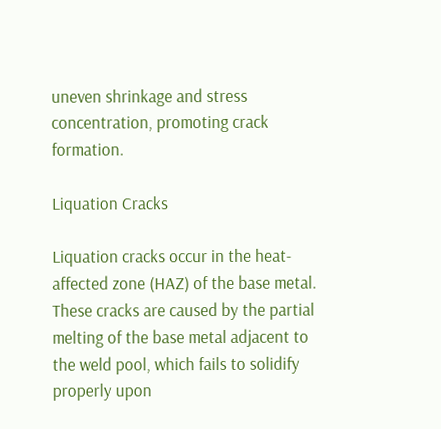uneven shrinkage and stress concentration, promoting crack formation.

Liquation Cracks

Liquation cracks occur in the heat-affected zone (HAZ) of the base metal. These cracks are caused by the partial melting of the base metal adjacent to the weld pool, which fails to solidify properly upon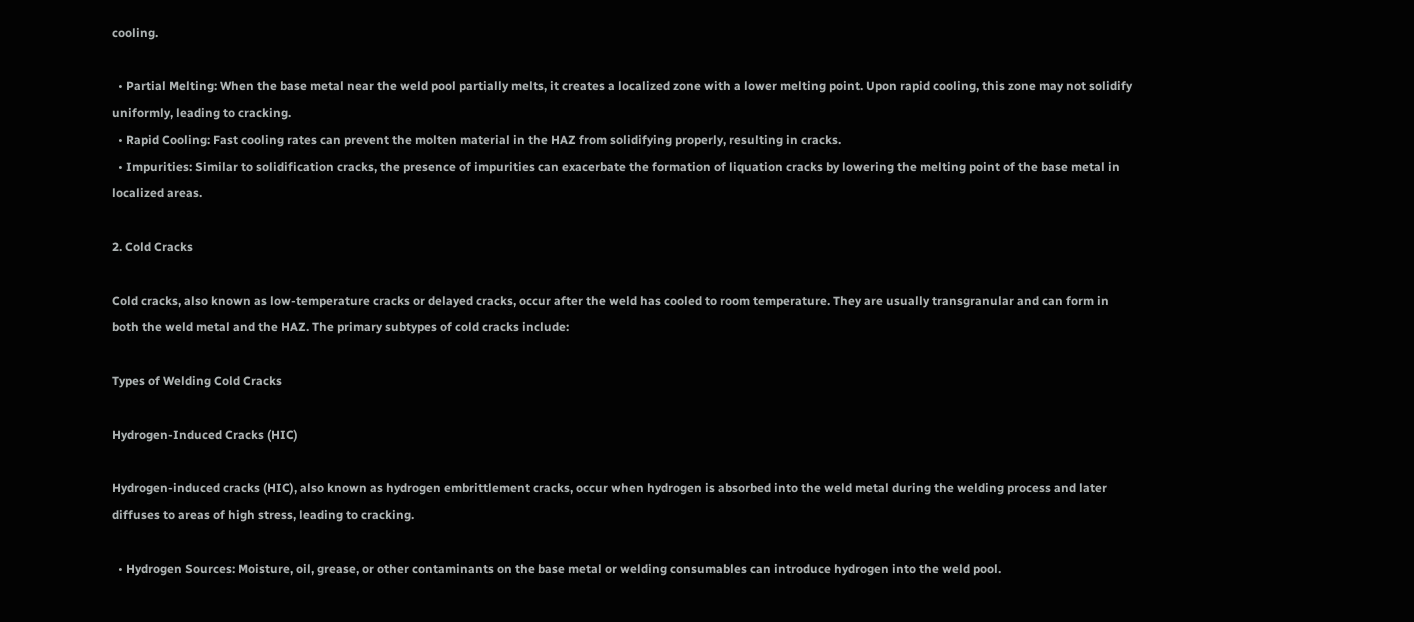cooling.

  • Partial Melting: When the base metal near the weld pool partially melts, it creates a localized zone with a lower melting point. Upon rapid cooling, this zone may not solidify uniformly, leading to cracking.
  • Rapid Cooling: Fast cooling rates can prevent the molten material in the HAZ from solidifying properly, resulting in cracks.
  • Impurities: Similar to solidification cracks, the presence of impurities can exacerbate the formation of liquation cracks by lowering the melting point of the base metal in localized areas.

2. Cold Cracks

Cold cracks, also known as low-temperature cracks or delayed cracks, occur after the weld has cooled to room temperature. They are usually transgranular and can form in both the weld metal and the HAZ. The primary subtypes of cold cracks include:

Types of Welding Cold Cracks

Hydrogen-Induced Cracks (HIC)

Hydrogen-induced cracks (HIC), also known as hydrogen embrittlement cracks, occur when hydrogen is absorbed into the weld metal during the welding process and later diffuses to areas of high stress, leading to cracking.

  • Hydrogen Sources: Moisture, oil, grease, or other contaminants on the base metal or welding consumables can introduce hydrogen into the weld pool.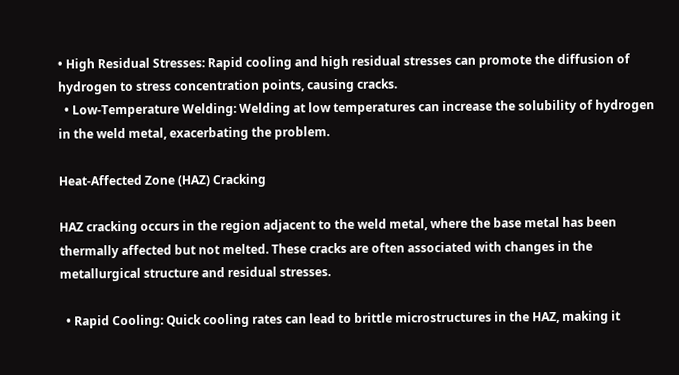• High Residual Stresses: Rapid cooling and high residual stresses can promote the diffusion of hydrogen to stress concentration points, causing cracks.
  • Low-Temperature Welding: Welding at low temperatures can increase the solubility of hydrogen in the weld metal, exacerbating the problem.

Heat-Affected Zone (HAZ) Cracking

HAZ cracking occurs in the region adjacent to the weld metal, where the base metal has been thermally affected but not melted. These cracks are often associated with changes in the metallurgical structure and residual stresses.

  • Rapid Cooling: Quick cooling rates can lead to brittle microstructures in the HAZ, making it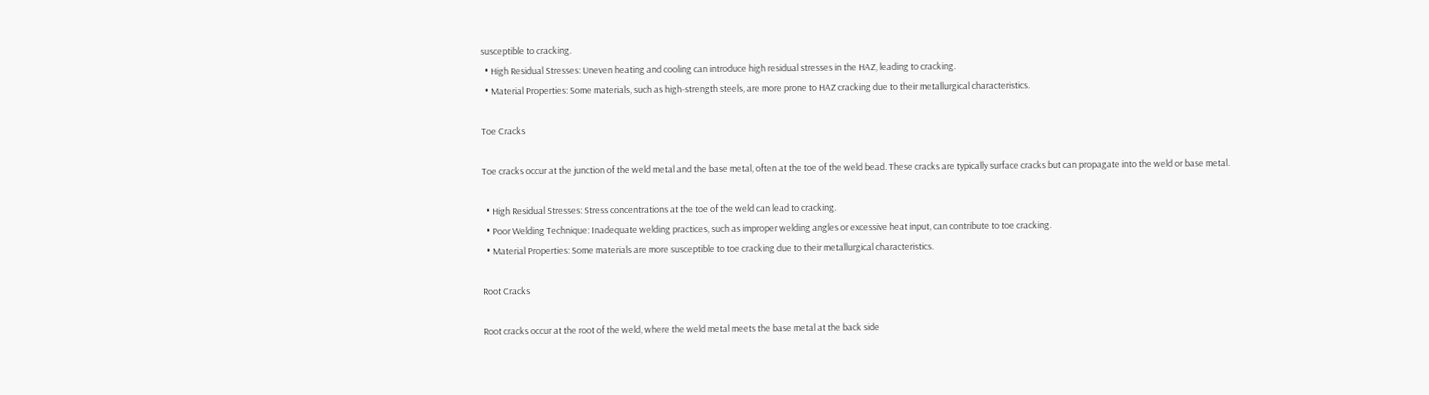susceptible to cracking.
  • High Residual Stresses: Uneven heating and cooling can introduce high residual stresses in the HAZ, leading to cracking.
  • Material Properties: Some materials, such as high-strength steels, are more prone to HAZ cracking due to their metallurgical characteristics.

Toe Cracks

Toe cracks occur at the junction of the weld metal and the base metal, often at the toe of the weld bead. These cracks are typically surface cracks but can propagate into the weld or base metal.

  • High Residual Stresses: Stress concentrations at the toe of the weld can lead to cracking.
  • Poor Welding Technique: Inadequate welding practices, such as improper welding angles or excessive heat input, can contribute to toe cracking.
  • Material Properties: Some materials are more susceptible to toe cracking due to their metallurgical characteristics.

Root Cracks

Root cracks occur at the root of the weld, where the weld metal meets the base metal at the back side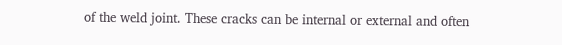of the weld joint. These cracks can be internal or external and often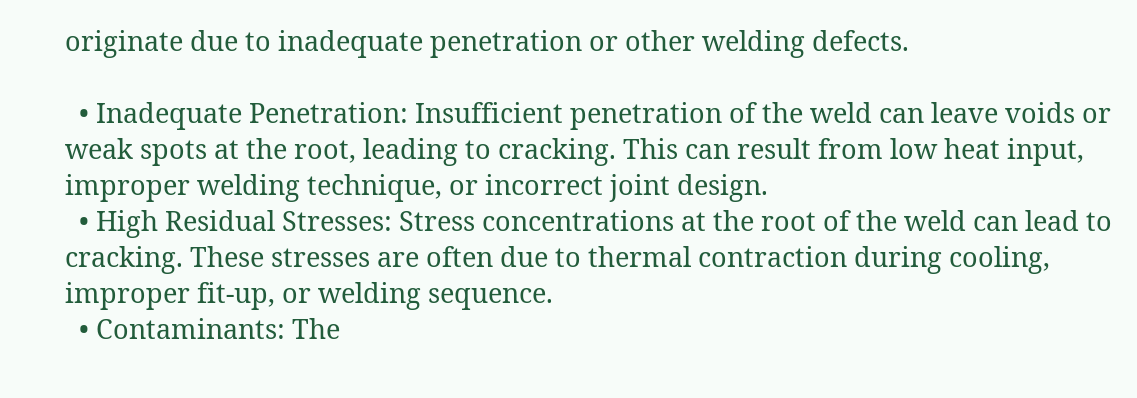originate due to inadequate penetration or other welding defects.

  • Inadequate Penetration: Insufficient penetration of the weld can leave voids or weak spots at the root, leading to cracking. This can result from low heat input, improper welding technique, or incorrect joint design.
  • High Residual Stresses: Stress concentrations at the root of the weld can lead to cracking. These stresses are often due to thermal contraction during cooling, improper fit-up, or welding sequence.
  • Contaminants: The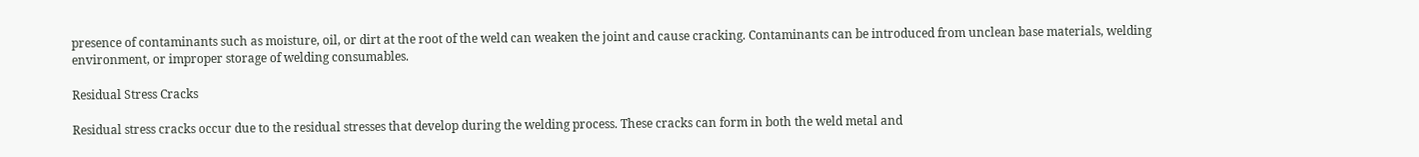presence of contaminants such as moisture, oil, or dirt at the root of the weld can weaken the joint and cause cracking. Contaminants can be introduced from unclean base materials, welding environment, or improper storage of welding consumables.

Residual Stress Cracks

Residual stress cracks occur due to the residual stresses that develop during the welding process. These cracks can form in both the weld metal and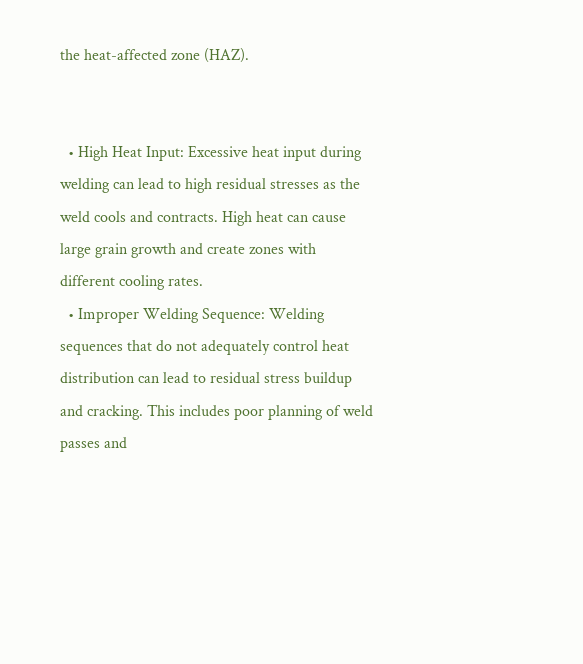the heat-affected zone (HAZ).


  • High Heat Input: Excessive heat input during welding can lead to high residual stresses as the weld cools and contracts. High heat can cause large grain growth and create zones with different cooling rates.
  • Improper Welding Sequence: Welding sequences that do not adequately control heat distribution can lead to residual stress buildup and cracking. This includes poor planning of weld passes and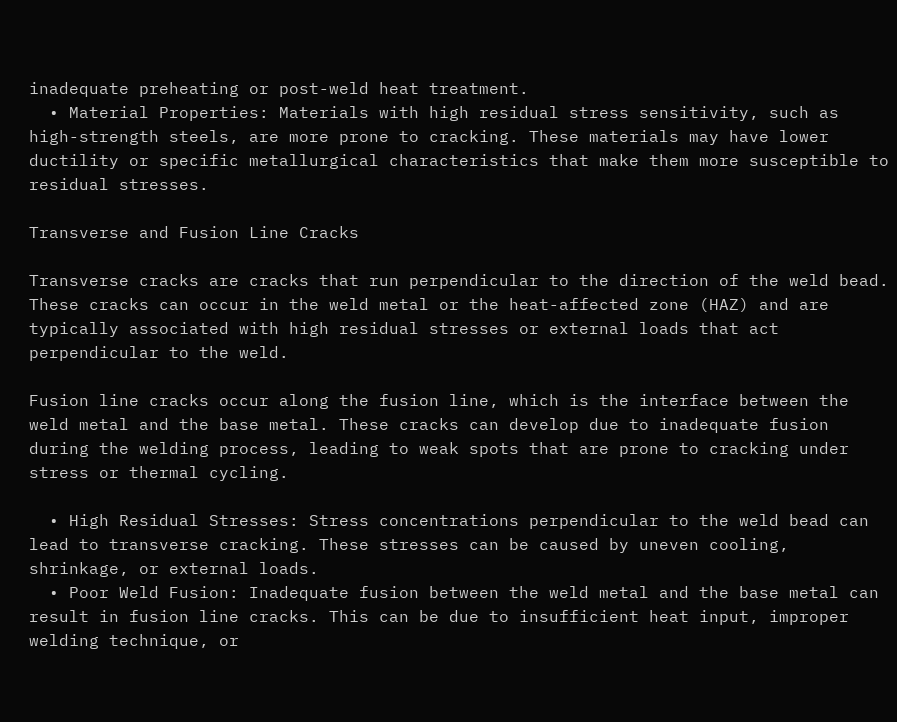inadequate preheating or post-weld heat treatment.
  • Material Properties: Materials with high residual stress sensitivity, such as high-strength steels, are more prone to cracking. These materials may have lower ductility or specific metallurgical characteristics that make them more susceptible to residual stresses.

Transverse and Fusion Line Cracks

Transverse cracks are cracks that run perpendicular to the direction of the weld bead. These cracks can occur in the weld metal or the heat-affected zone (HAZ) and are typically associated with high residual stresses or external loads that act perpendicular to the weld.

Fusion line cracks occur along the fusion line, which is the interface between the weld metal and the base metal. These cracks can develop due to inadequate fusion during the welding process, leading to weak spots that are prone to cracking under stress or thermal cycling.

  • High Residual Stresses: Stress concentrations perpendicular to the weld bead can lead to transverse cracking. These stresses can be caused by uneven cooling, shrinkage, or external loads.
  • Poor Weld Fusion: Inadequate fusion between the weld metal and the base metal can result in fusion line cracks. This can be due to insufficient heat input, improper welding technique, or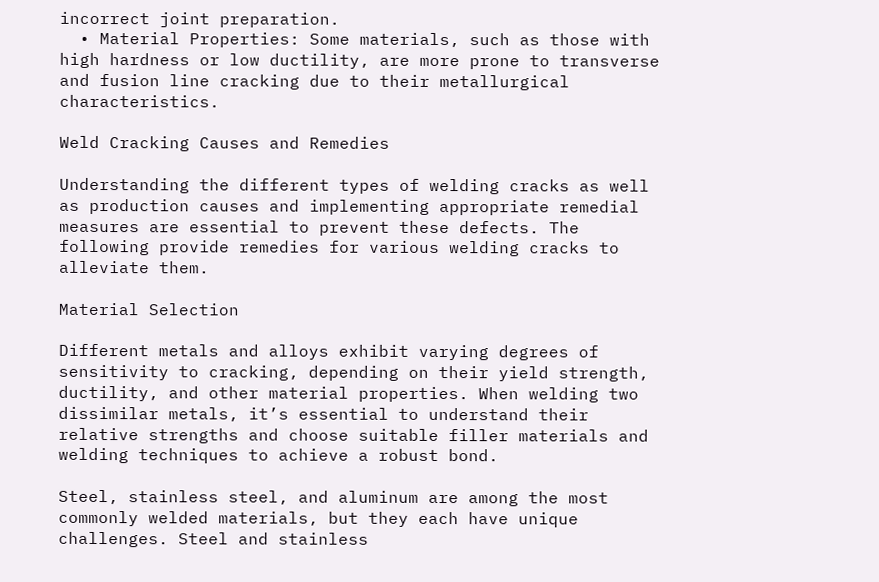incorrect joint preparation.
  • Material Properties: Some materials, such as those with high hardness or low ductility, are more prone to transverse and fusion line cracking due to their metallurgical characteristics.

Weld Cracking Causes and Remedies

Understanding the different types of welding cracks as well as production causes and implementing appropriate remedial measures are essential to prevent these defects. The following provide remedies for various welding cracks to alleviate them.

Material Selection

Different metals and alloys exhibit varying degrees of sensitivity to cracking, depending on their yield strength, ductility, and other material properties. When welding two dissimilar metals, it’s essential to understand their relative strengths and choose suitable filler materials and welding techniques to achieve a robust bond.

Steel, stainless steel, and aluminum are among the most commonly welded materials, but they each have unique challenges. Steel and stainless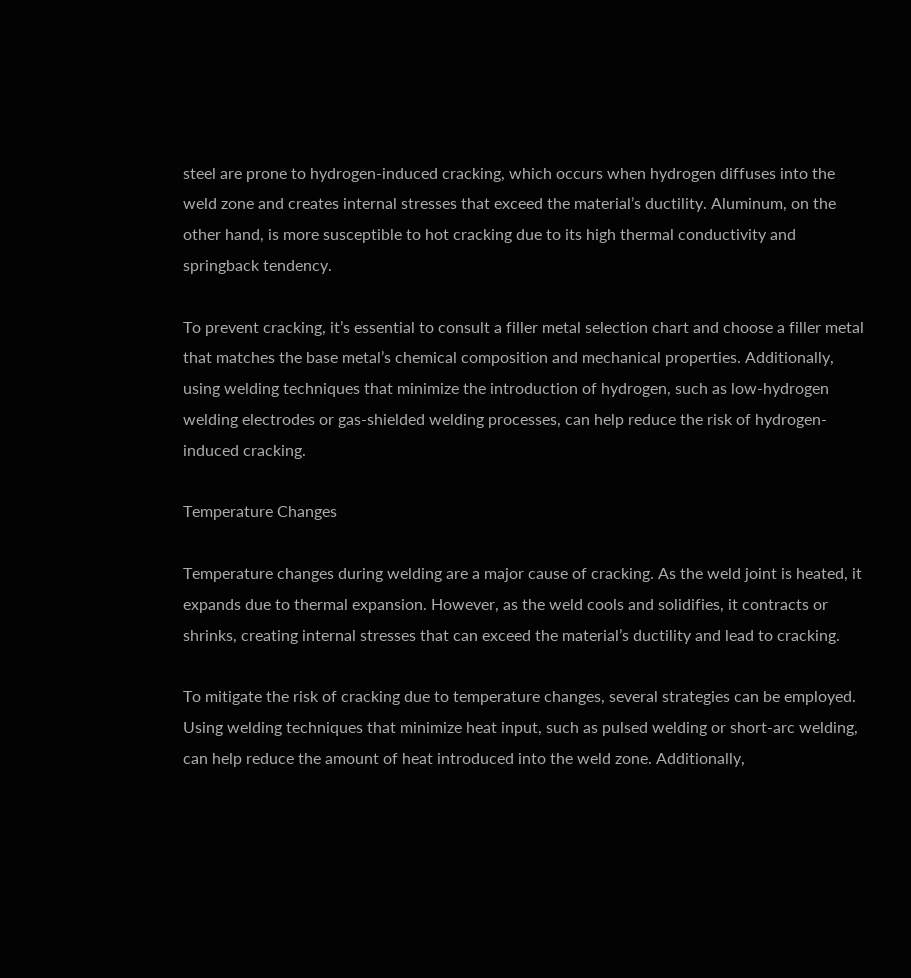steel are prone to hydrogen-induced cracking, which occurs when hydrogen diffuses into the weld zone and creates internal stresses that exceed the material’s ductility. Aluminum, on the other hand, is more susceptible to hot cracking due to its high thermal conductivity and springback tendency.

To prevent cracking, it’s essential to consult a filler metal selection chart and choose a filler metal that matches the base metal’s chemical composition and mechanical properties. Additionally, using welding techniques that minimize the introduction of hydrogen, such as low-hydrogen welding electrodes or gas-shielded welding processes, can help reduce the risk of hydrogen-induced cracking.

Temperature Changes

Temperature changes during welding are a major cause of cracking. As the weld joint is heated, it expands due to thermal expansion. However, as the weld cools and solidifies, it contracts or shrinks, creating internal stresses that can exceed the material’s ductility and lead to cracking.

To mitigate the risk of cracking due to temperature changes, several strategies can be employed. Using welding techniques that minimize heat input, such as pulsed welding or short-arc welding, can help reduce the amount of heat introduced into the weld zone. Additionally,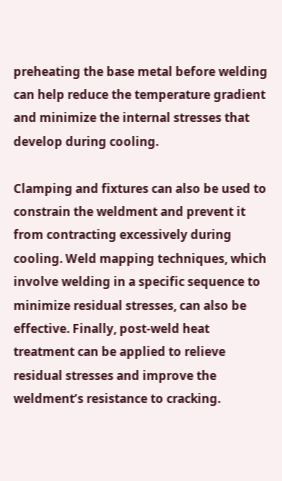preheating the base metal before welding can help reduce the temperature gradient and minimize the internal stresses that develop during cooling.

Clamping and fixtures can also be used to constrain the weldment and prevent it from contracting excessively during cooling. Weld mapping techniques, which involve welding in a specific sequence to minimize residual stresses, can also be effective. Finally, post-weld heat treatment can be applied to relieve residual stresses and improve the weldment’s resistance to cracking.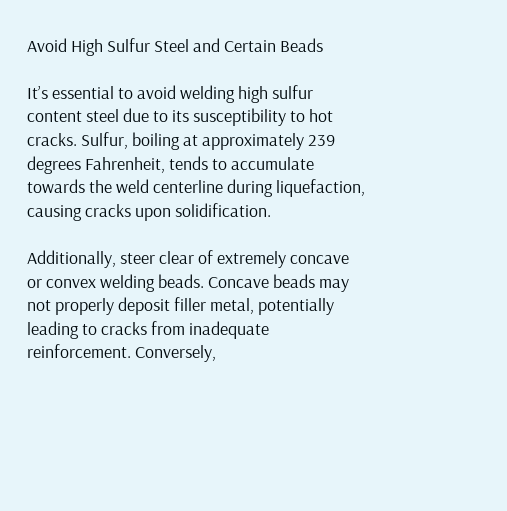Avoid High Sulfur Steel and Certain Beads

It’s essential to avoid welding high sulfur content steel due to its susceptibility to hot cracks. Sulfur, boiling at approximately 239 degrees Fahrenheit, tends to accumulate towards the weld centerline during liquefaction, causing cracks upon solidification.

Additionally, steer clear of extremely concave or convex welding beads. Concave beads may not properly deposit filler metal, potentially leading to cracks from inadequate reinforcement. Conversely,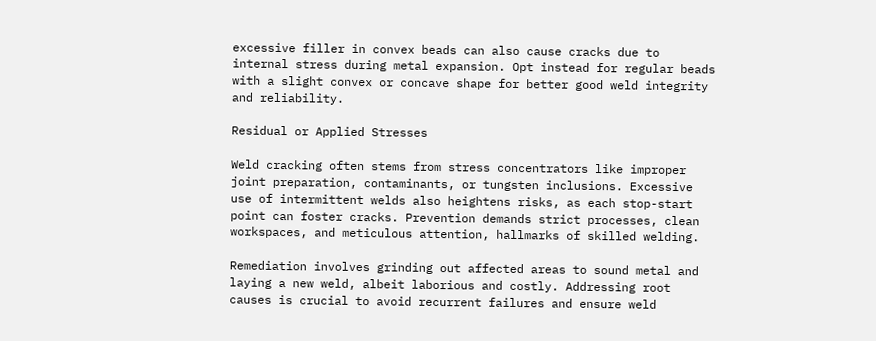excessive filler in convex beads can also cause cracks due to internal stress during metal expansion. Opt instead for regular beads with a slight convex or concave shape for better good weld integrity and reliability.

Residual or Applied Stresses

Weld cracking often stems from stress concentrators like improper joint preparation, contaminants, or tungsten inclusions. Excessive use of intermittent welds also heightens risks, as each stop-start point can foster cracks. Prevention demands strict processes, clean workspaces, and meticulous attention, hallmarks of skilled welding.

Remediation involves grinding out affected areas to sound metal and laying a new weld, albeit laborious and costly. Addressing root causes is crucial to avoid recurrent failures and ensure weld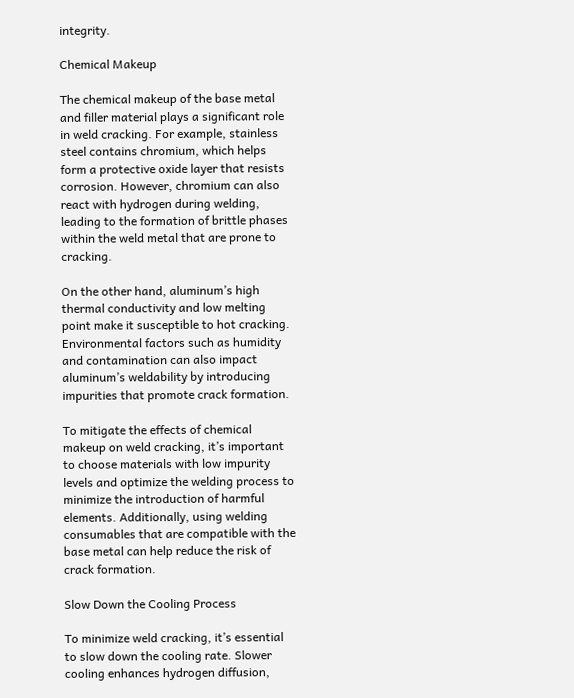integrity.

Chemical Makeup

The chemical makeup of the base metal and filler material plays a significant role in weld cracking. For example, stainless steel contains chromium, which helps form a protective oxide layer that resists corrosion. However, chromium can also react with hydrogen during welding, leading to the formation of brittle phases within the weld metal that are prone to cracking.

On the other hand, aluminum’s high thermal conductivity and low melting point make it susceptible to hot cracking. Environmental factors such as humidity and contamination can also impact aluminum’s weldability by introducing impurities that promote crack formation.

To mitigate the effects of chemical makeup on weld cracking, it’s important to choose materials with low impurity levels and optimize the welding process to minimize the introduction of harmful elements. Additionally, using welding consumables that are compatible with the base metal can help reduce the risk of crack formation.

Slow Down the Cooling Process

To minimize weld cracking, it’s essential to slow down the cooling rate. Slower cooling enhances hydrogen diffusion,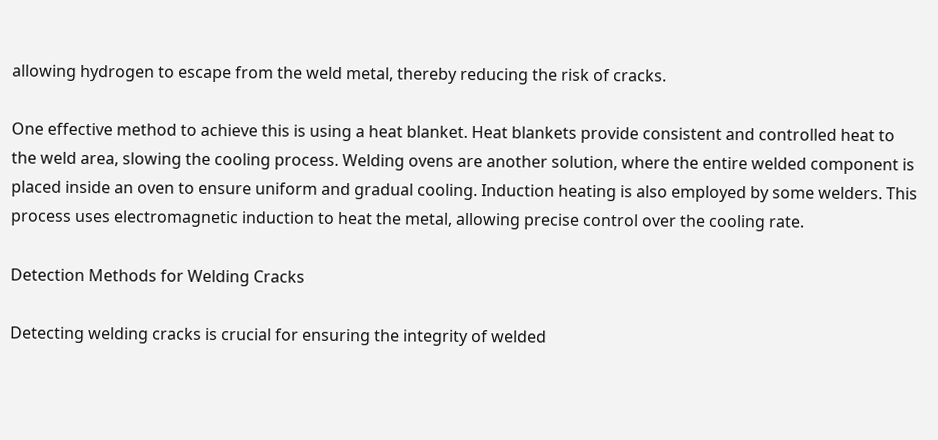allowing hydrogen to escape from the weld metal, thereby reducing the risk of cracks.

One effective method to achieve this is using a heat blanket. Heat blankets provide consistent and controlled heat to the weld area, slowing the cooling process. Welding ovens are another solution, where the entire welded component is placed inside an oven to ensure uniform and gradual cooling. Induction heating is also employed by some welders. This process uses electromagnetic induction to heat the metal, allowing precise control over the cooling rate.

Detection Methods for Welding Cracks

Detecting welding cracks is crucial for ensuring the integrity of welded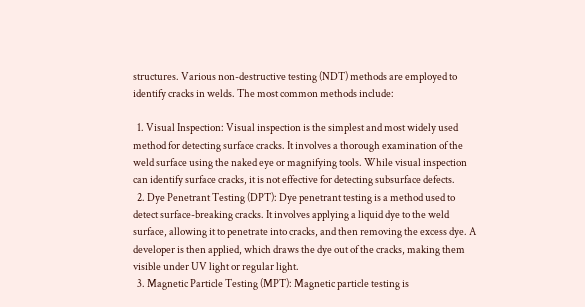structures. Various non-destructive testing (NDT) methods are employed to identify cracks in welds. The most common methods include:

  1. Visual Inspection: Visual inspection is the simplest and most widely used method for detecting surface cracks. It involves a thorough examination of the weld surface using the naked eye or magnifying tools. While visual inspection can identify surface cracks, it is not effective for detecting subsurface defects.
  2. Dye Penetrant Testing (DPT): Dye penetrant testing is a method used to detect surface-breaking cracks. It involves applying a liquid dye to the weld surface, allowing it to penetrate into cracks, and then removing the excess dye. A developer is then applied, which draws the dye out of the cracks, making them visible under UV light or regular light.
  3. Magnetic Particle Testing (MPT): Magnetic particle testing is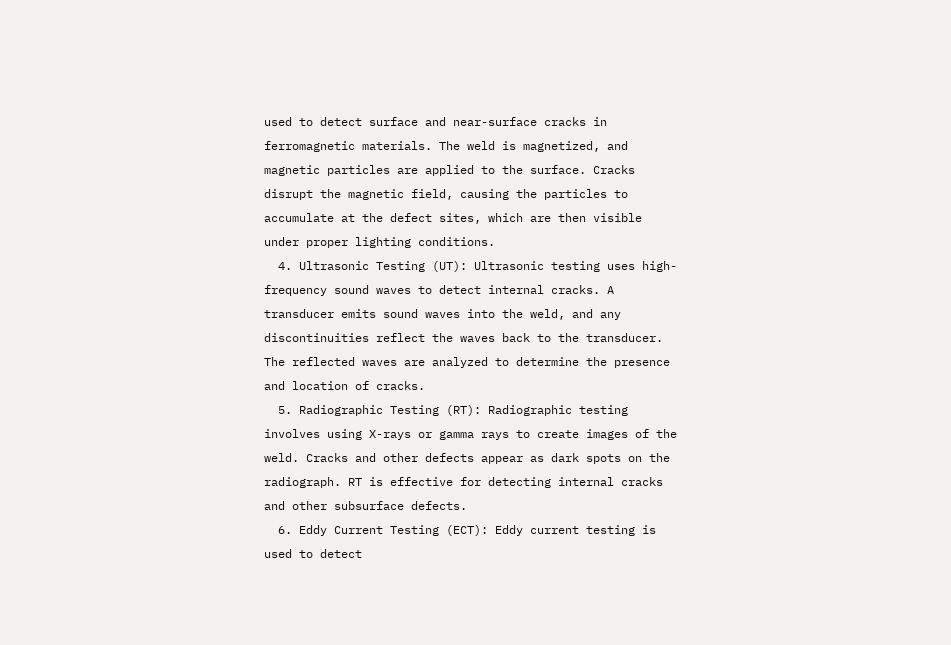used to detect surface and near-surface cracks in ferromagnetic materials. The weld is magnetized, and magnetic particles are applied to the surface. Cracks disrupt the magnetic field, causing the particles to accumulate at the defect sites, which are then visible under proper lighting conditions.
  4. Ultrasonic Testing (UT): Ultrasonic testing uses high-frequency sound waves to detect internal cracks. A transducer emits sound waves into the weld, and any discontinuities reflect the waves back to the transducer. The reflected waves are analyzed to determine the presence and location of cracks.
  5. Radiographic Testing (RT): Radiographic testing involves using X-rays or gamma rays to create images of the weld. Cracks and other defects appear as dark spots on the radiograph. RT is effective for detecting internal cracks and other subsurface defects.
  6. Eddy Current Testing (ECT): Eddy current testing is used to detect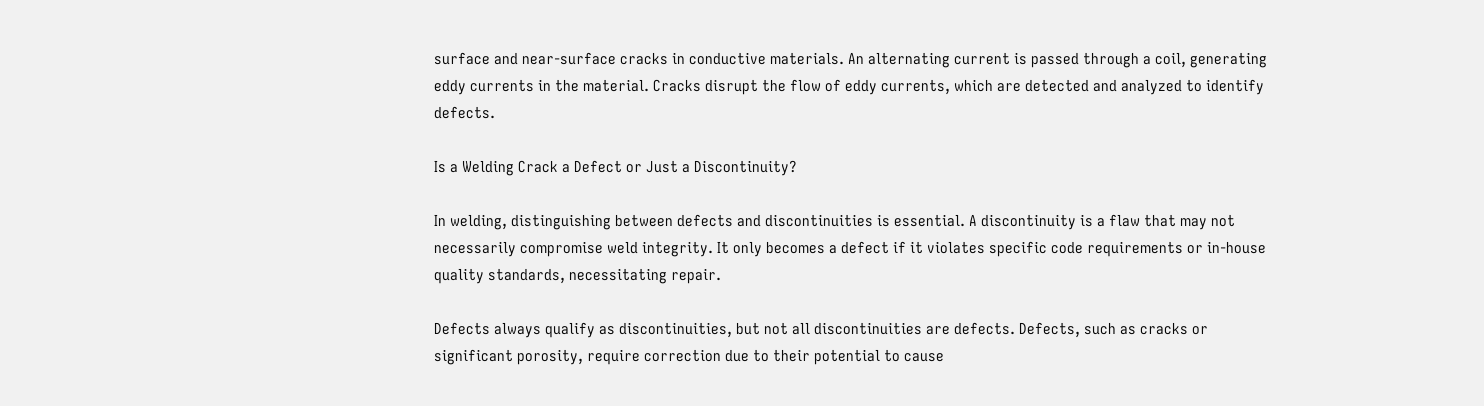surface and near-surface cracks in conductive materials. An alternating current is passed through a coil, generating eddy currents in the material. Cracks disrupt the flow of eddy currents, which are detected and analyzed to identify defects.

Is a Welding Crack a Defect or Just a Discontinuity?

In welding, distinguishing between defects and discontinuities is essential. A discontinuity is a flaw that may not necessarily compromise weld integrity. It only becomes a defect if it violates specific code requirements or in-house quality standards, necessitating repair.

Defects always qualify as discontinuities, but not all discontinuities are defects. Defects, such as cracks or significant porosity, require correction due to their potential to cause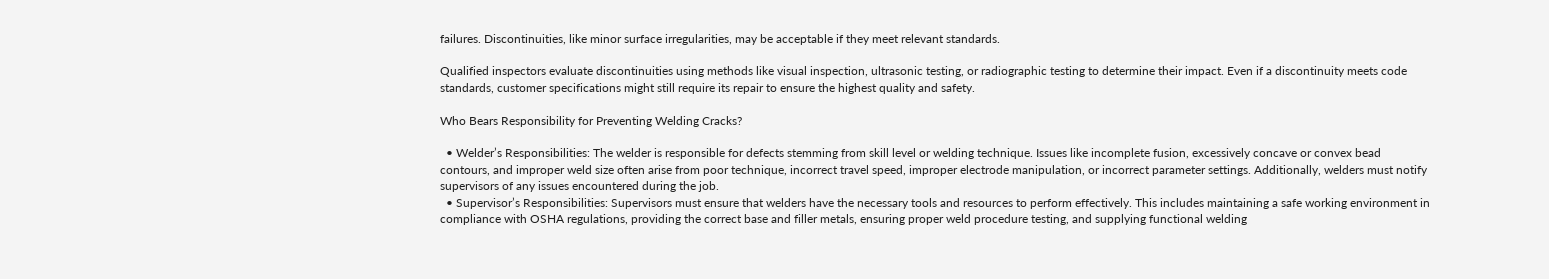failures. Discontinuities, like minor surface irregularities, may be acceptable if they meet relevant standards.

Qualified inspectors evaluate discontinuities using methods like visual inspection, ultrasonic testing, or radiographic testing to determine their impact. Even if a discontinuity meets code standards, customer specifications might still require its repair to ensure the highest quality and safety.

Who Bears Responsibility for Preventing Welding Cracks?

  • Welder’s Responsibilities: The welder is responsible for defects stemming from skill level or welding technique. Issues like incomplete fusion, excessively concave or convex bead contours, and improper weld size often arise from poor technique, incorrect travel speed, improper electrode manipulation, or incorrect parameter settings. Additionally, welders must notify supervisors of any issues encountered during the job.
  • Supervisor’s Responsibilities: Supervisors must ensure that welders have the necessary tools and resources to perform effectively. This includes maintaining a safe working environment in compliance with OSHA regulations, providing the correct base and filler metals, ensuring proper weld procedure testing, and supplying functional welding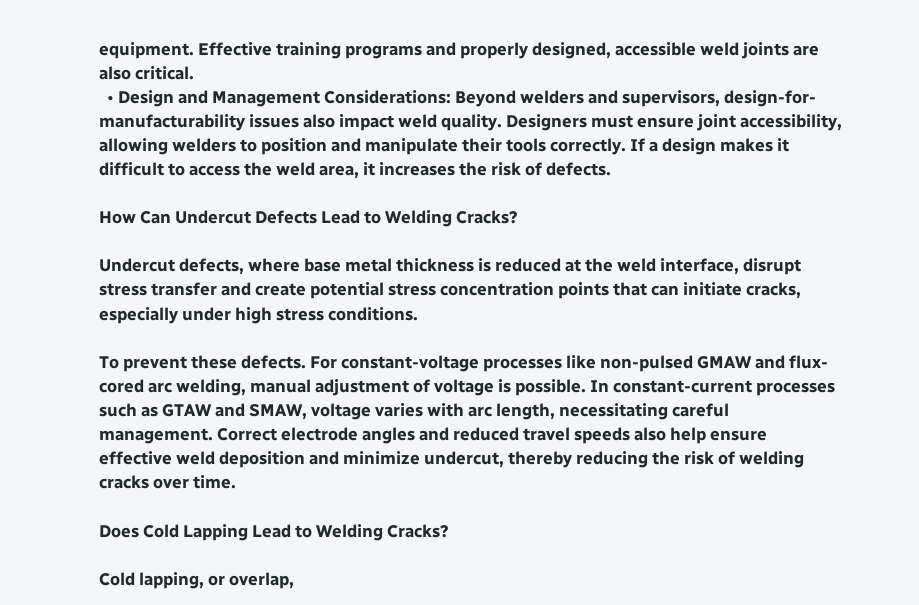equipment. Effective training programs and properly designed, accessible weld joints are also critical.
  • Design and Management Considerations: Beyond welders and supervisors, design-for-manufacturability issues also impact weld quality. Designers must ensure joint accessibility, allowing welders to position and manipulate their tools correctly. If a design makes it difficult to access the weld area, it increases the risk of defects.

How Can Undercut Defects Lead to Welding Cracks?

Undercut defects, where base metal thickness is reduced at the weld interface, disrupt stress transfer and create potential stress concentration points that can initiate cracks, especially under high stress conditions.

To prevent these defects. For constant-voltage processes like non-pulsed GMAW and flux-cored arc welding, manual adjustment of voltage is possible. In constant-current processes such as GTAW and SMAW, voltage varies with arc length, necessitating careful management. Correct electrode angles and reduced travel speeds also help ensure effective weld deposition and minimize undercut, thereby reducing the risk of welding cracks over time.

Does Cold Lapping Lead to Welding Cracks?

Cold lapping, or overlap,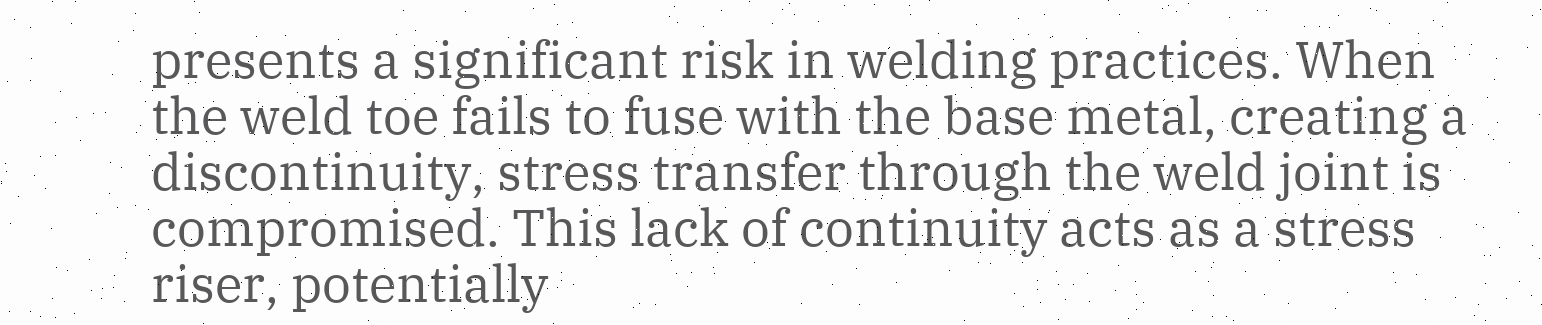presents a significant risk in welding practices. When the weld toe fails to fuse with the base metal, creating a discontinuity, stress transfer through the weld joint is compromised. This lack of continuity acts as a stress riser, potentially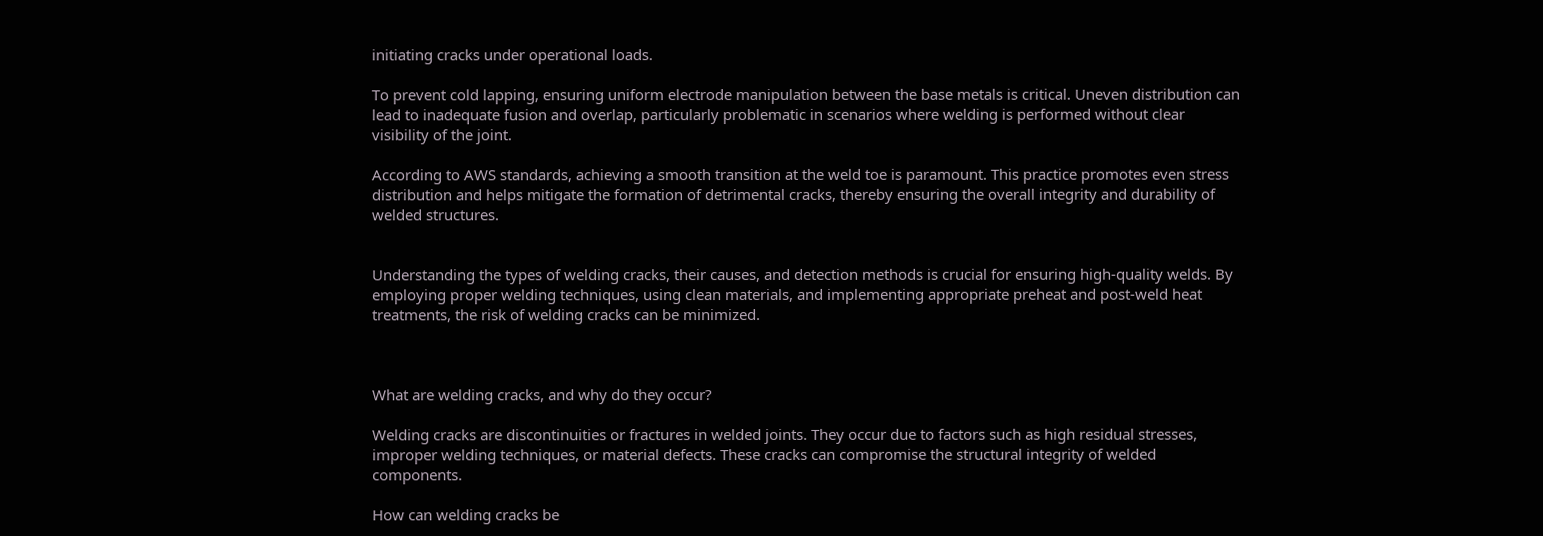initiating cracks under operational loads.

To prevent cold lapping, ensuring uniform electrode manipulation between the base metals is critical. Uneven distribution can lead to inadequate fusion and overlap, particularly problematic in scenarios where welding is performed without clear visibility of the joint.

According to AWS standards, achieving a smooth transition at the weld toe is paramount. This practice promotes even stress distribution and helps mitigate the formation of detrimental cracks, thereby ensuring the overall integrity and durability of welded structures.


Understanding the types of welding cracks, their causes, and detection methods is crucial for ensuring high-quality welds. By employing proper welding techniques, using clean materials, and implementing appropriate preheat and post-weld heat treatments, the risk of welding cracks can be minimized.



What are welding cracks, and why do they occur?

Welding cracks are discontinuities or fractures in welded joints. They occur due to factors such as high residual stresses, improper welding techniques, or material defects. These cracks can compromise the structural integrity of welded components.

How can welding cracks be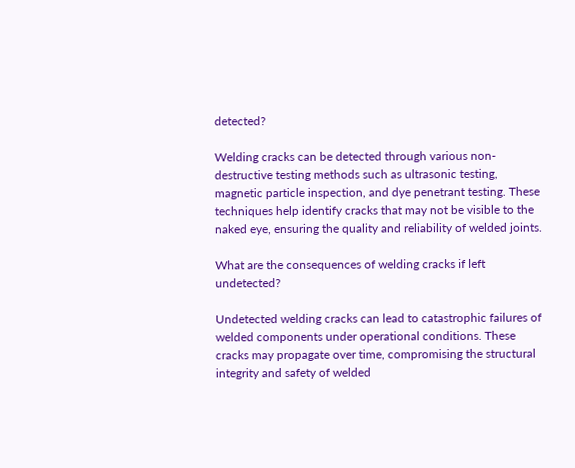detected?

Welding cracks can be detected through various non-destructive testing methods such as ultrasonic testing, magnetic particle inspection, and dye penetrant testing. These techniques help identify cracks that may not be visible to the naked eye, ensuring the quality and reliability of welded joints.

What are the consequences of welding cracks if left undetected?

Undetected welding cracks can lead to catastrophic failures of welded components under operational conditions. These cracks may propagate over time, compromising the structural integrity and safety of welded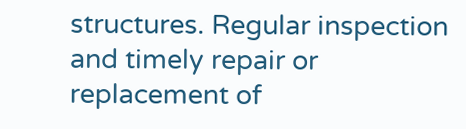structures. Regular inspection and timely repair or replacement of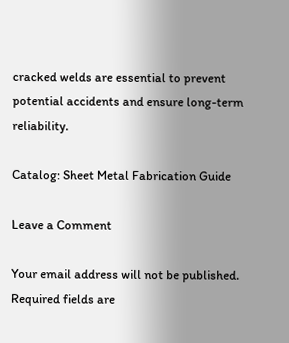cracked welds are essential to prevent potential accidents and ensure long-term reliability.

Catalog: Sheet Metal Fabrication Guide

Leave a Comment

Your email address will not be published. Required fields are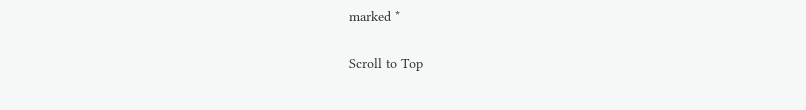marked *

Scroll to Top